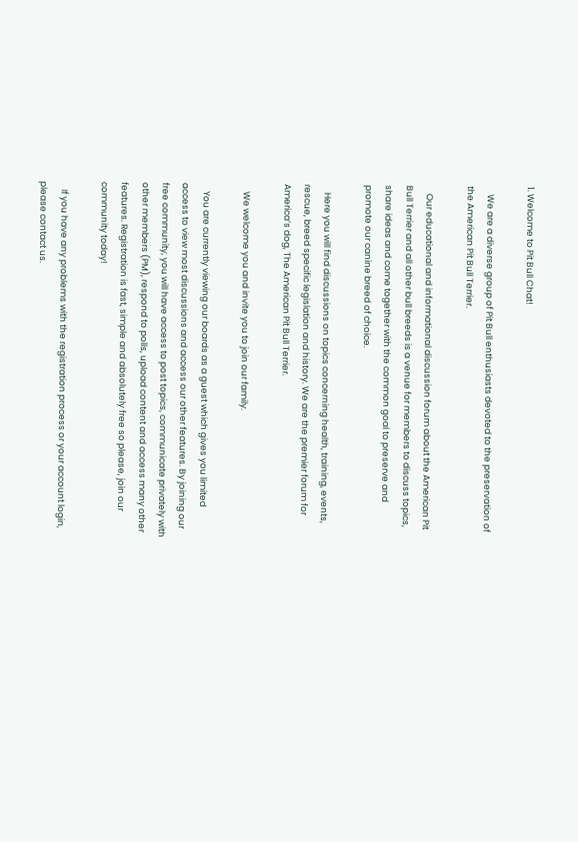1. Welcome to Pit Bull Chat!

    We are a diverse group of Pit Bull enthusiasts devoted to the preservation of the American Pit Bull Terrier.

    Our educational and informational discussion forum about the American Pit Bull Terrier and all other bull breeds is a venue for members to discuss topics, share ideas and come together with the common goal to preserve and promote our canine breed of choice.

    Here you will find discussions on topics concerning health, training, events, rescue, breed specific legislation and history. We are the premier forum for America’s dog, The American Pit Bull Terrier.

    We welcome you and invite you to join our family.

    You are currently viewing our boards as a guest which gives you limited access to view most discussions and access our other features. By joining our free community, you will have access to post topics, communicate privately with other members (PM), respond to polls, upload content and access many other features. Registration is fast, simple and absolutely free so please, join our community today!

    If you have any problems with the registration process or your account login, please contact us.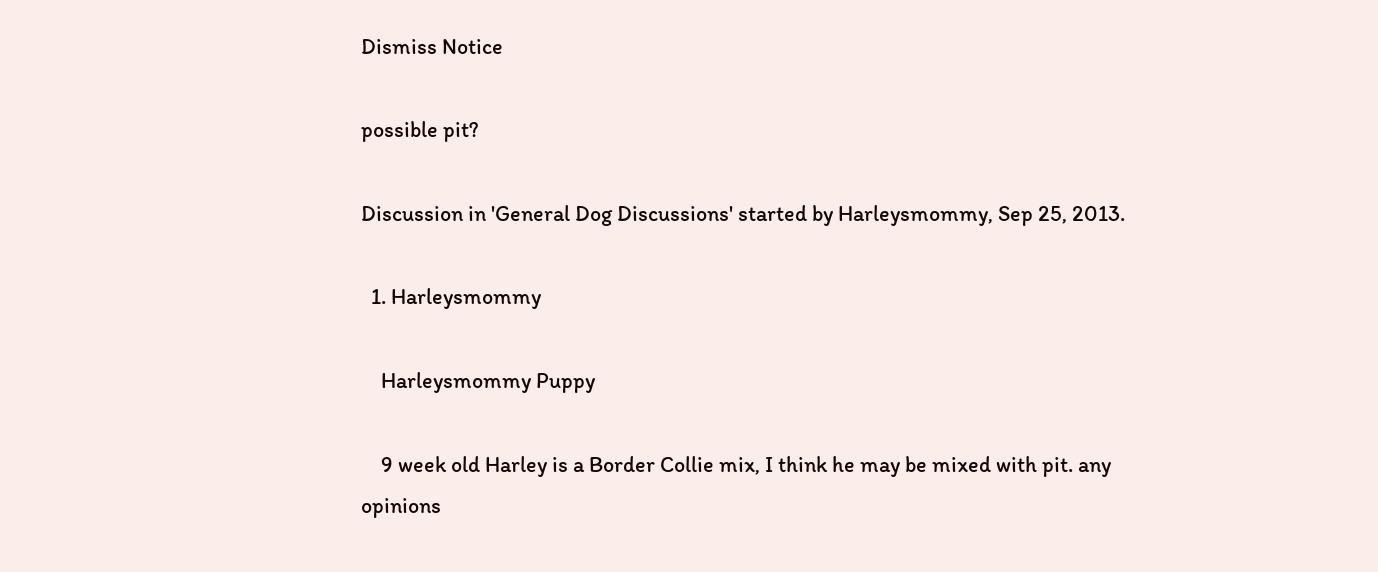Dismiss Notice

possible pit?

Discussion in 'General Dog Discussions' started by Harleysmommy, Sep 25, 2013.

  1. Harleysmommy

    Harleysmommy Puppy

    9 week old Harley is a Border Collie mix, I think he may be mixed with pit. any opinions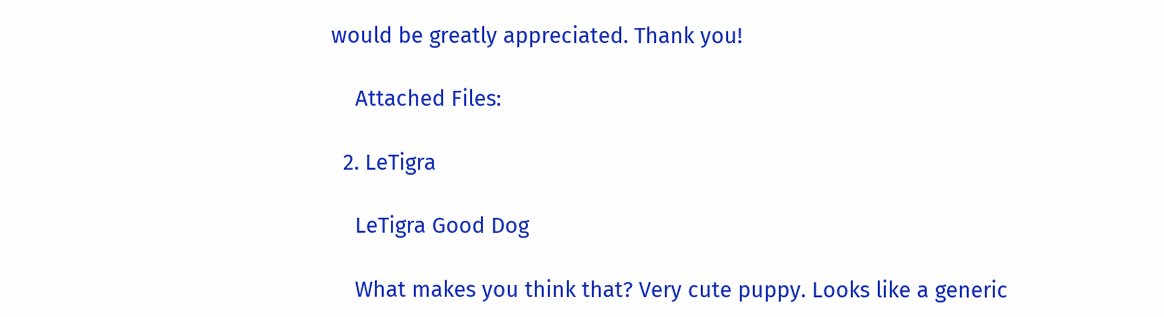would be greatly appreciated. Thank you!

    Attached Files:

  2. LeTigra

    LeTigra Good Dog

    What makes you think that? Very cute puppy. Looks like a generic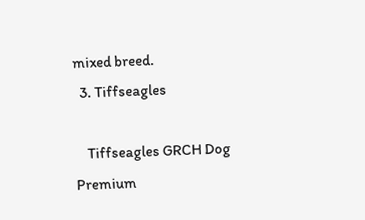mixed breed.
  3. Tiffseagles

    Tiffseagles GRCH Dog Premium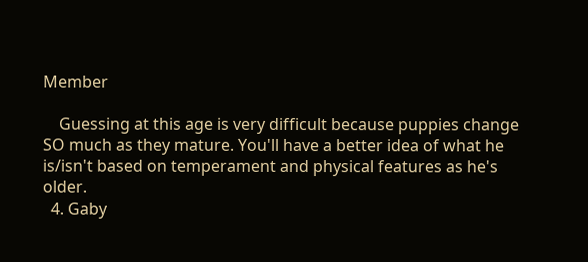Member

    Guessing at this age is very difficult because puppies change SO much as they mature. You'll have a better idea of what he is/isn't based on temperament and physical features as he's older.
  4. Gaby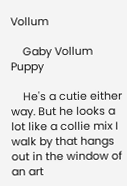Vollum

    Gaby Vollum Puppy

    He's a cutie either way. But he looks a lot like a collie mix I walk by that hangs out in the window of an art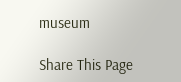museum

Share This Page